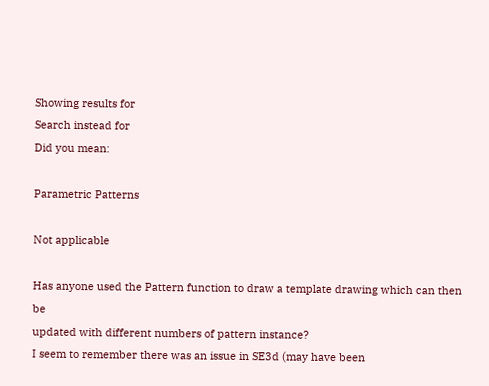Showing results for
Search instead for
Did you mean:

Parametric Patterns

Not applicable

Has anyone used the Pattern function to draw a template drawing which can then be
updated with different numbers of pattern instance?
I seem to remember there was an issue in SE3d (may have been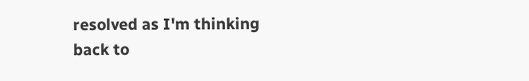resolved as I'm thinking
back to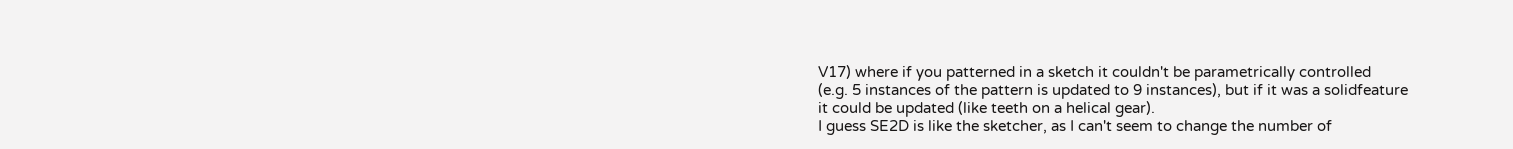V17) where if you patterned in a sketch it couldn't be parametrically controlled
(e.g. 5 instances of the pattern is updated to 9 instances), but if it was a solidfeature
it could be updated (like teeth on a helical gear).
I guess SE2D is like the sketcher, as I can't seem to change the number of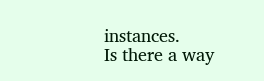instances.
Is there a way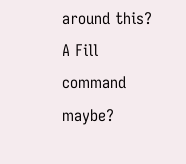around this?
A Fill command maybe?